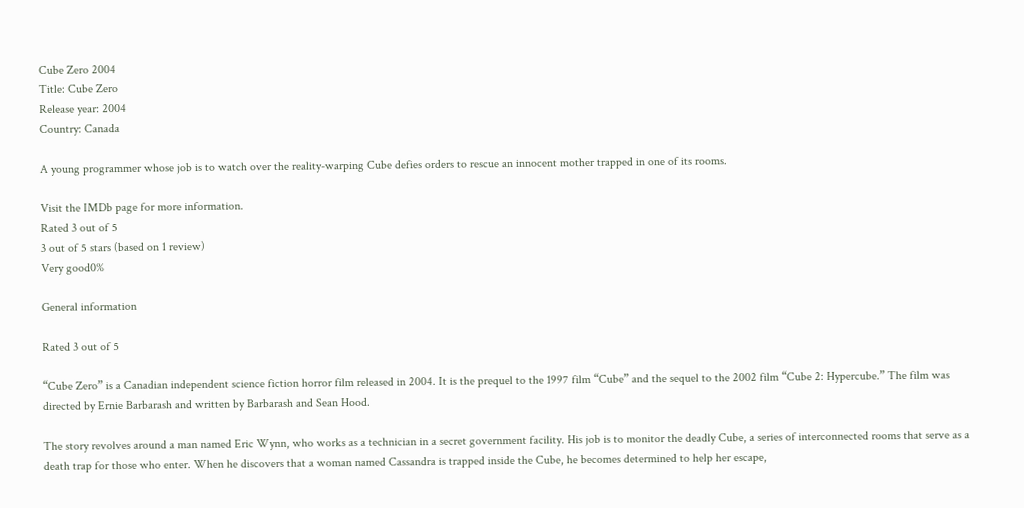Cube Zero 2004
Title: Cube Zero
Release year: 2004
Country: Canada

A young programmer whose job is to watch over the reality-warping Cube defies orders to rescue an innocent mother trapped in one of its rooms.

Visit the IMDb page for more information.
Rated 3 out of 5
3 out of 5 stars (based on 1 review)
Very good0%

General information

Rated 3 out of 5

“Cube Zero” is a Canadian independent science fiction horror film released in 2004. It is the prequel to the 1997 film “Cube” and the sequel to the 2002 film “Cube 2: Hypercube.” The film was directed by Ernie Barbarash and written by Barbarash and Sean Hood.

The story revolves around a man named Eric Wynn, who works as a technician in a secret government facility. His job is to monitor the deadly Cube, a series of interconnected rooms that serve as a death trap for those who enter. When he discovers that a woman named Cassandra is trapped inside the Cube, he becomes determined to help her escape,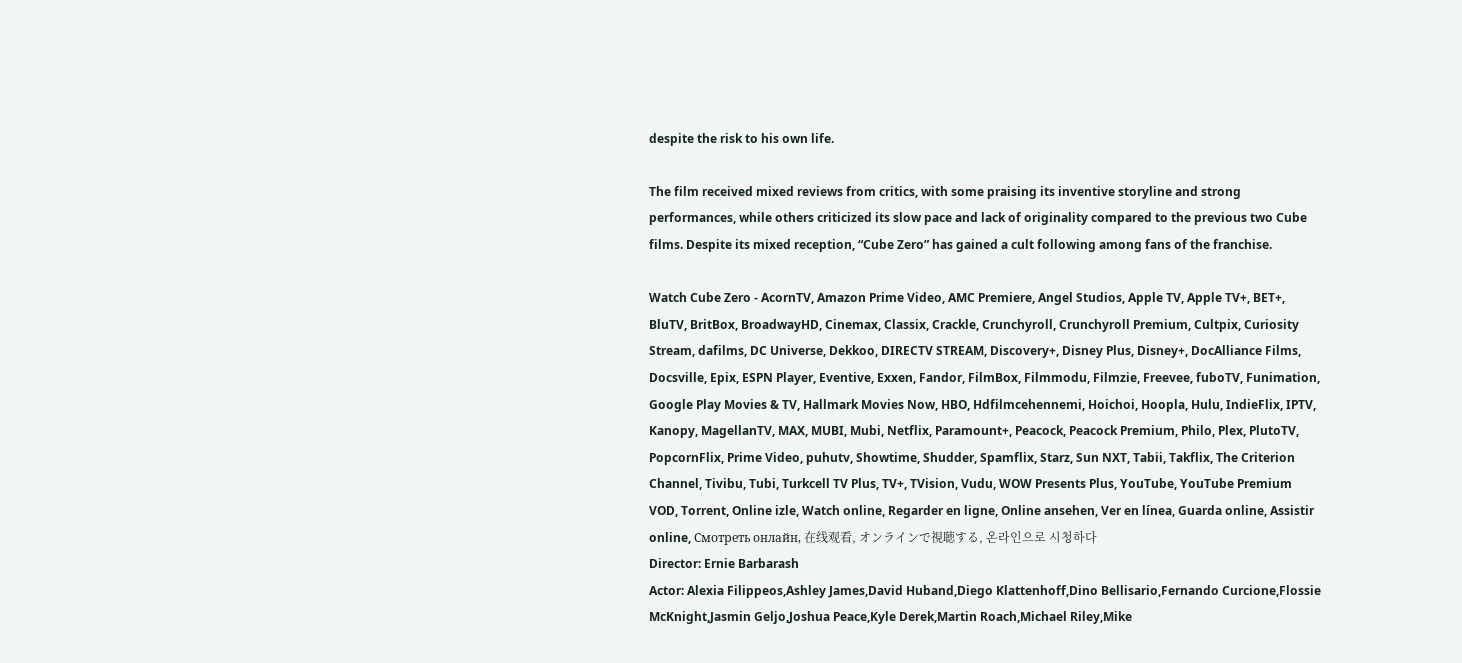despite the risk to his own life.

The film received mixed reviews from critics, with some praising its inventive storyline and strong performances, while others criticized its slow pace and lack of originality compared to the previous two Cube films. Despite its mixed reception, “Cube Zero” has gained a cult following among fans of the franchise.

Watch Cube Zero - AcornTV, Amazon Prime Video, AMC Premiere, Angel Studios, Apple TV, Apple TV+, BET+, BluTV, BritBox, BroadwayHD, Cinemax, Classix, Crackle, Crunchyroll, Crunchyroll Premium, Cultpix, Curiosity Stream, dafilms, DC Universe, Dekkoo, DIRECTV STREAM, Discovery+, Disney Plus, Disney+, DocAlliance Films, Docsville, Epix, ESPN Player, Eventive, Exxen, Fandor, FilmBox, Filmmodu, Filmzie, Freevee, fuboTV, Funimation, Google Play Movies & TV, Hallmark Movies Now, HBO, Hdfilmcehennemi, Hoichoi, Hoopla, Hulu, IndieFlix, IPTV, Kanopy, MagellanTV, MAX, MUBI, Mubi, Netflix, Paramount+, Peacock, Peacock Premium, Philo, Plex, PlutoTV, PopcornFlix, Prime Video, puhutv, Showtime, Shudder, Spamflix, Starz, Sun NXT, Tabii, Takflix, The Criterion Channel, Tivibu, Tubi, Turkcell TV Plus, TV+, TVision, Vudu, WOW Presents Plus, YouTube, YouTube Premium
VOD, Torrent, Online izle, Watch online, Regarder en ligne, Online ansehen, Ver en línea, Guarda online, Assistir online, Смотреть онлайн, 在线观看, オンラインで視聴する, 온라인으로 시청하다
Director: Ernie Barbarash
Actor: Alexia Filippeos,Ashley James,David Huband,Diego Klattenhoff,Dino Bellisario,Fernando Curcione,Flossie McKnight,Jasmin Geljo,Joshua Peace,Kyle Derek,Martin Roach,Michael Riley,Mike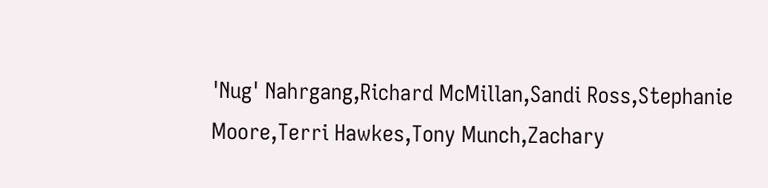'Nug' Nahrgang,Richard McMillan,Sandi Ross,Stephanie Moore,Terri Hawkes,Tony Munch,Zachary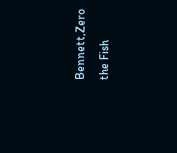Bennett,Zero the Fish